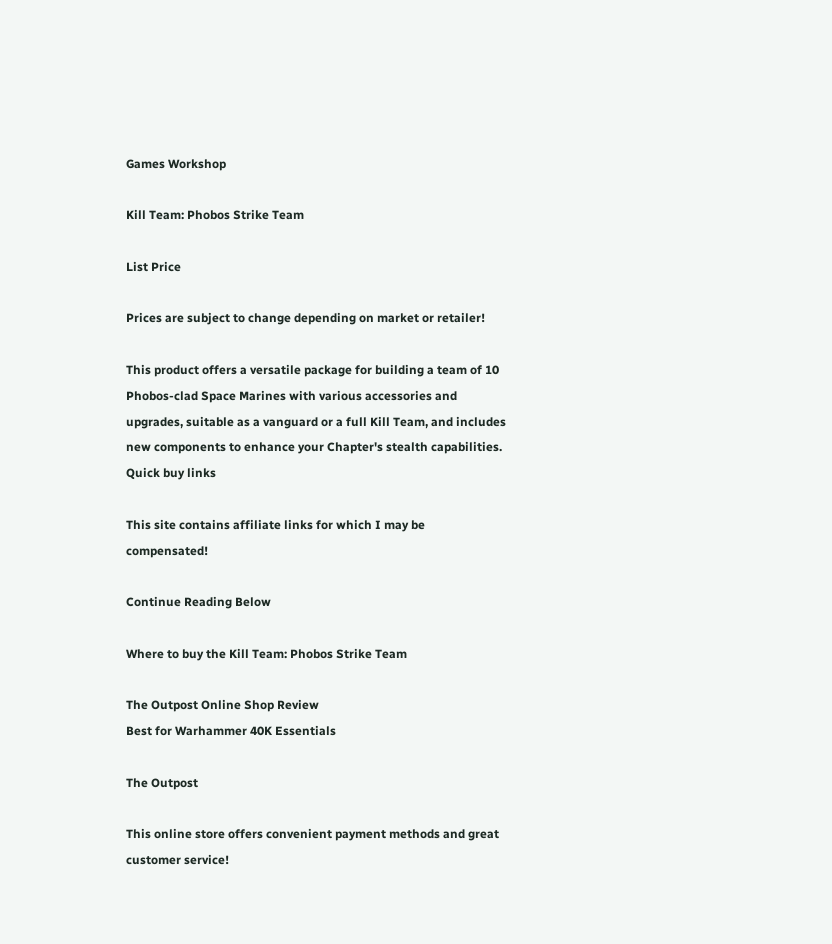Games Workshop

Kill Team: Phobos Strike Team

List Price

Prices are subject to change depending on market or retailer!

This product offers a versatile package for building a team of 10 Phobos-clad Space Marines with various accessories and upgrades, suitable as a vanguard or a full Kill Team, and includes new components to enhance your Chapter's stealth capabilities.
Quick buy links

This site contains affiliate links for which I may be compensated!

Continue Reading Below

Where to buy the Kill Team: Phobos Strike Team

The Outpost Online Shop Review
Best for Warhammer 40K Essentials

The Outpost

This online store offers convenient payment methods and great customer service!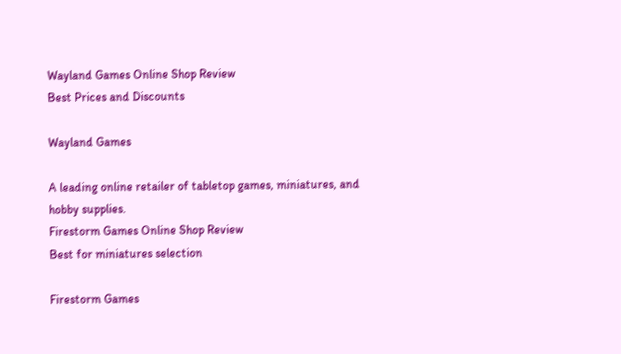Wayland Games Online Shop Review
Best Prices and Discounts

Wayland Games

A leading online retailer of tabletop games, miniatures, and hobby supplies.
Firestorm Games Online Shop Review
Best for miniatures selection

Firestorm Games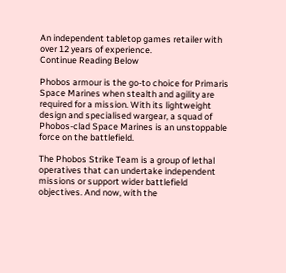An independent tabletop games retailer with over 12 years of experience.
Continue Reading Below

Phobos armour is the go-to choice for Primaris Space Marines when stealth and agility are required for a mission. With its lightweight design and specialised wargear, a squad of Phobos-clad Space Marines is an unstoppable force on the battlefield.

The Phobos Strike Team is a group of lethal operatives that can undertake independent missions or support wider battlefield objectives. And now, with the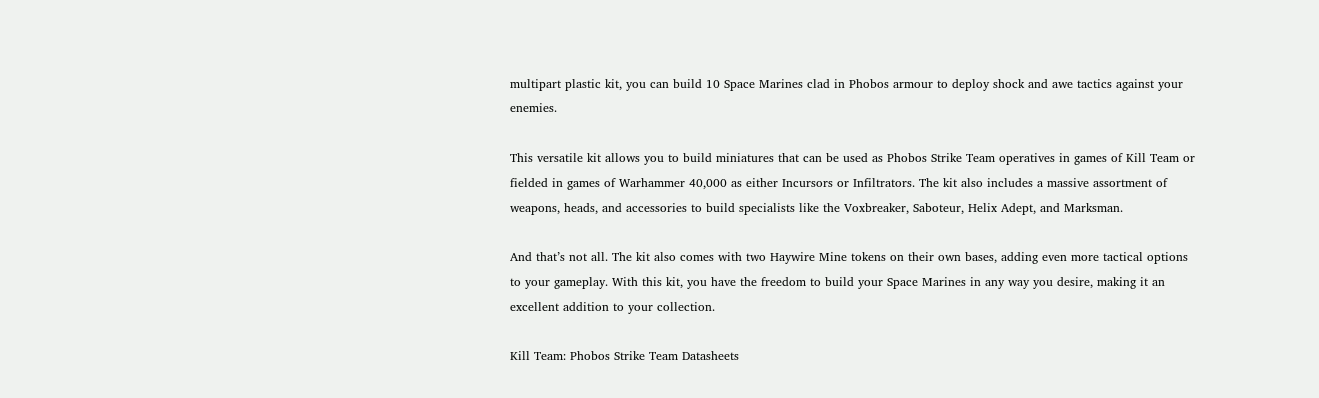multipart plastic kit, you can build 10 Space Marines clad in Phobos armour to deploy shock and awe tactics against your enemies.

This versatile kit allows you to build miniatures that can be used as Phobos Strike Team operatives in games of Kill Team or fielded in games of Warhammer 40,000 as either Incursors or Infiltrators. The kit also includes a massive assortment of weapons, heads, and accessories to build specialists like the Voxbreaker, Saboteur, Helix Adept, and Marksman.

And that’s not all. The kit also comes with two Haywire Mine tokens on their own bases, adding even more tactical options to your gameplay. With this kit, you have the freedom to build your Space Marines in any way you desire, making it an excellent addition to your collection.

Kill Team: Phobos Strike Team Datasheets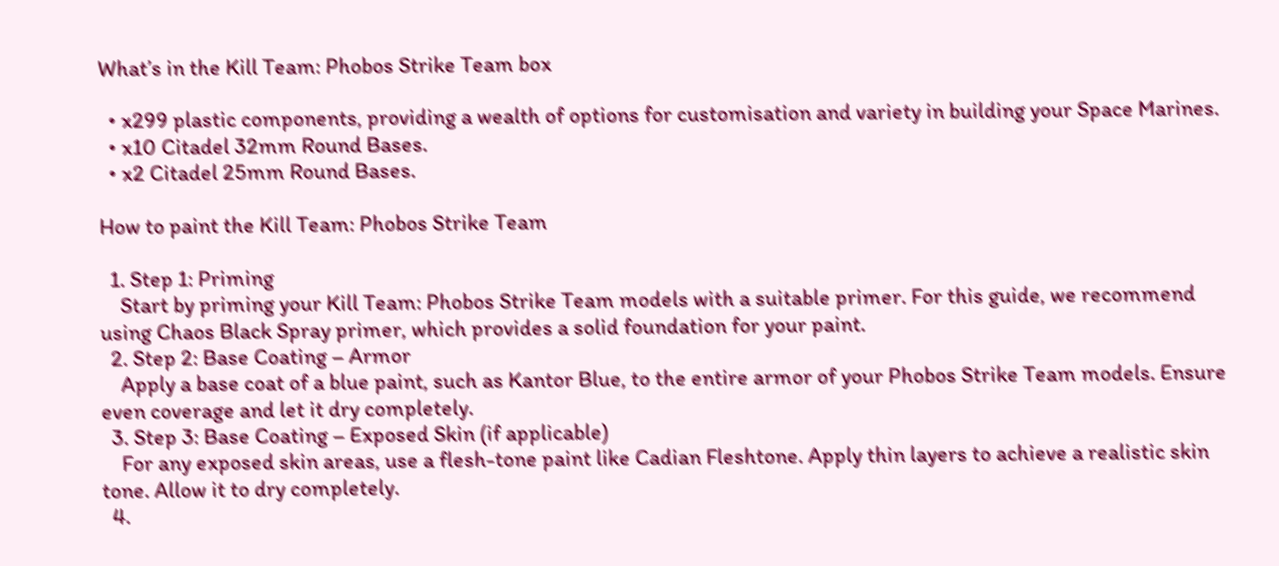What’s in the Kill Team: Phobos Strike Team box

  • x299 plastic components, providing a wealth of options for customisation and variety in building your Space Marines.
  • x10 Citadel 32mm Round Bases.
  • x2 Citadel 25mm Round Bases.

How to paint the Kill Team: Phobos Strike Team

  1. Step 1: Priming
    Start by priming your Kill Team: Phobos Strike Team models with a suitable primer. For this guide, we recommend using Chaos Black Spray primer, which provides a solid foundation for your paint.
  2. Step 2: Base Coating – Armor
    Apply a base coat of a blue paint, such as Kantor Blue, to the entire armor of your Phobos Strike Team models. Ensure even coverage and let it dry completely.
  3. Step 3: Base Coating – Exposed Skin (if applicable)
    For any exposed skin areas, use a flesh-tone paint like Cadian Fleshtone. Apply thin layers to achieve a realistic skin tone. Allow it to dry completely.
  4.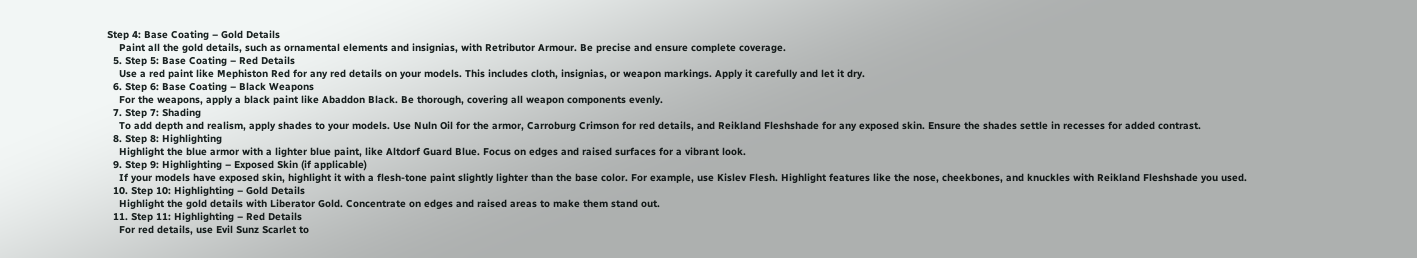Step 4: Base Coating – Gold Details
    Paint all the gold details, such as ornamental elements and insignias, with Retributor Armour. Be precise and ensure complete coverage.
  5. Step 5: Base Coating – Red Details
    Use a red paint like Mephiston Red for any red details on your models. This includes cloth, insignias, or weapon markings. Apply it carefully and let it dry.
  6. Step 6: Base Coating – Black Weapons
    For the weapons, apply a black paint like Abaddon Black. Be thorough, covering all weapon components evenly.
  7. Step 7: Shading
    To add depth and realism, apply shades to your models. Use Nuln Oil for the armor, Carroburg Crimson for red details, and Reikland Fleshshade for any exposed skin. Ensure the shades settle in recesses for added contrast.
  8. Step 8: Highlighting
    Highlight the blue armor with a lighter blue paint, like Altdorf Guard Blue. Focus on edges and raised surfaces for a vibrant look.
  9. Step 9: Highlighting – Exposed Skin (if applicable)
    If your models have exposed skin, highlight it with a flesh-tone paint slightly lighter than the base color. For example, use Kislev Flesh. Highlight features like the nose, cheekbones, and knuckles with Reikland Fleshshade you used.
  10. Step 10: Highlighting – Gold Details
    Highlight the gold details with Liberator Gold. Concentrate on edges and raised areas to make them stand out.
  11. Step 11: Highlighting – Red Details
    For red details, use Evil Sunz Scarlet to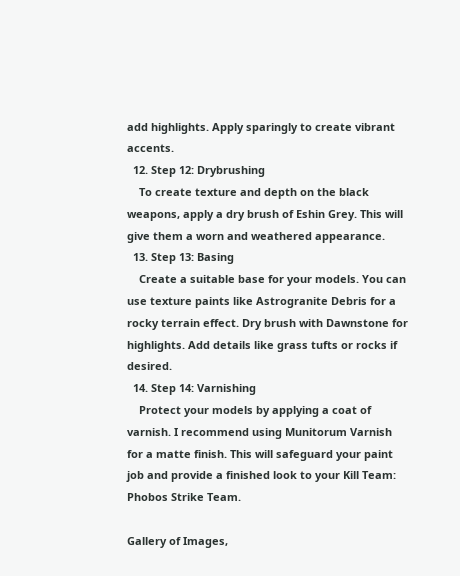add highlights. Apply sparingly to create vibrant accents.
  12. Step 12: Drybrushing
    To create texture and depth on the black weapons, apply a dry brush of Eshin Grey. This will give them a worn and weathered appearance.
  13. Step 13: Basing
    Create a suitable base for your models. You can use texture paints like Astrogranite Debris for a rocky terrain effect. Dry brush with Dawnstone for highlights. Add details like grass tufts or rocks if desired.
  14. Step 14: Varnishing
    Protect your models by applying a coat of varnish. I recommend using Munitorum Varnish for a matte finish. This will safeguard your paint job and provide a finished look to your Kill Team: Phobos Strike Team.

Gallery of Images,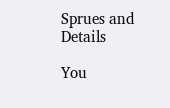Sprues and Details

You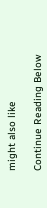might also like

Continue Reading Below